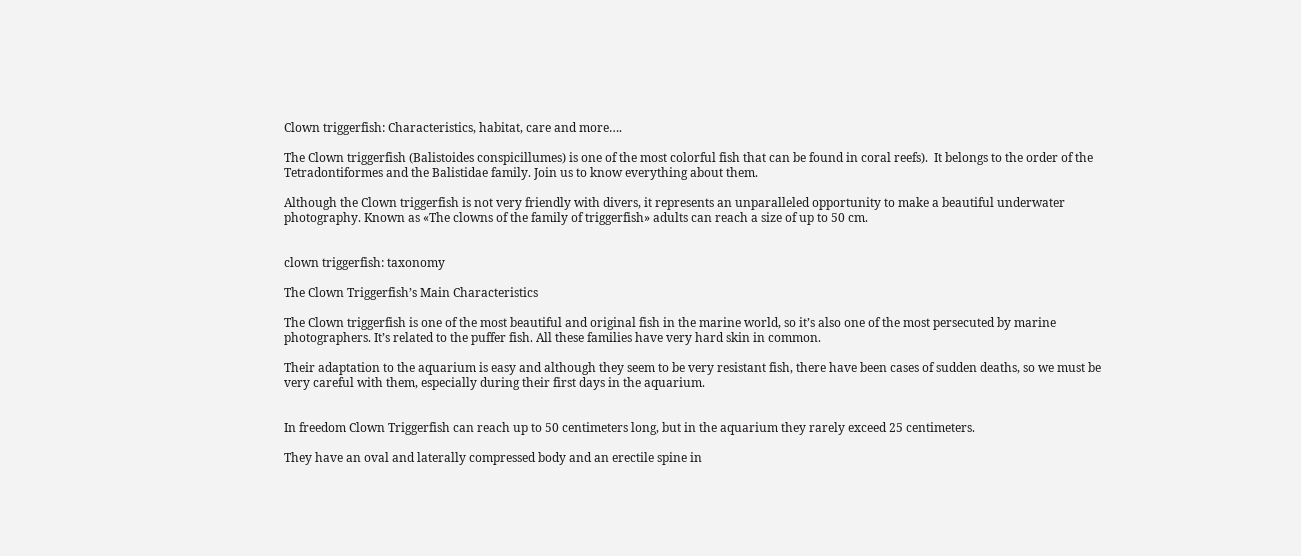Clown triggerfish: Characteristics, habitat, care and more….

The Clown triggerfish (Balistoides conspicillumes) is one of the most colorful fish that can be found in coral reefs).  It belongs to the order of the Tetradontiformes and the Balistidae family. Join us to know everything about them.

Although the Clown triggerfish is not very friendly with divers, it represents an unparalleled opportunity to make a beautiful underwater photography. Known as «The clowns of the family of triggerfish» adults can reach a size of up to 50 cm.


clown triggerfish: taxonomy

The Clown Triggerfish’s Main Characteristics

The Clown triggerfish is one of the most beautiful and original fish in the marine world, so it’s also one of the most persecuted by marine photographers. It’s related to the puffer fish. All these families have very hard skin in common.

Their adaptation to the aquarium is easy and although they seem to be very resistant fish, there have been cases of sudden deaths, so we must be very careful with them, especially during their first days in the aquarium.


In freedom Clown Triggerfish can reach up to 50 centimeters long, but in the aquarium they rarely exceed 25 centimeters.

They have an oval and laterally compressed body and an erectile spine in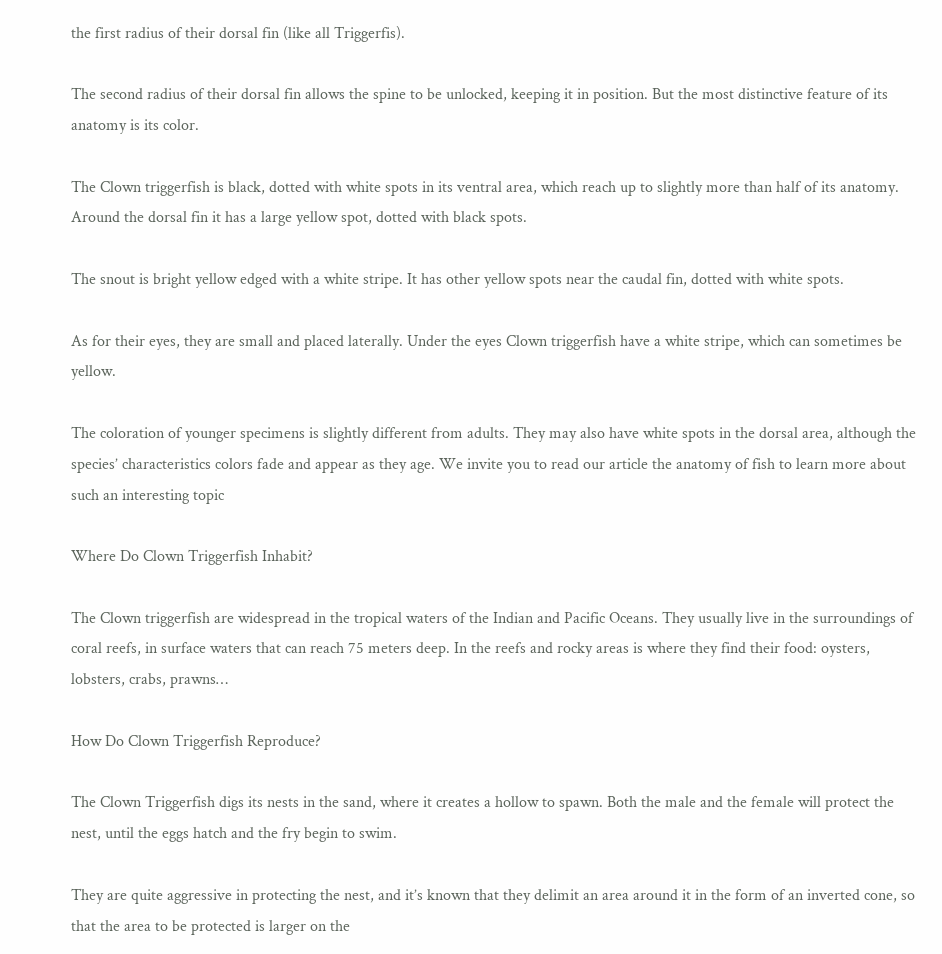the first radius of their dorsal fin (like all Triggerfis).

The second radius of their dorsal fin allows the spine to be unlocked, keeping it in position. But the most distinctive feature of its anatomy is its color.

The Clown triggerfish is black, dotted with white spots in its ventral area, which reach up to slightly more than half of its anatomy. Around the dorsal fin it has a large yellow spot, dotted with black spots.

The snout is bright yellow edged with a white stripe. It has other yellow spots near the caudal fin, dotted with white spots.

As for their eyes, they are small and placed laterally. Under the eyes Clown triggerfish have a white stripe, which can sometimes be yellow.

The coloration of younger specimens is slightly different from adults. They may also have white spots in the dorsal area, although the species’ characteristics colors fade and appear as they age. We invite you to read our article the anatomy of fish to learn more about such an interesting topic

Where Do Clown Triggerfish Inhabit?

The Clown triggerfish are widespread in the tropical waters of the Indian and Pacific Oceans. They usually live in the surroundings of coral reefs, in surface waters that can reach 75 meters deep. In the reefs and rocky areas is where they find their food: oysters, lobsters, crabs, prawns…

How Do Clown Triggerfish Reproduce?

The Clown Triggerfish digs its nests in the sand, where it creates a hollow to spawn. Both the male and the female will protect the nest, until the eggs hatch and the fry begin to swim.

They are quite aggressive in protecting the nest, and it’s known that they delimit an area around it in the form of an inverted cone, so that the area to be protected is larger on the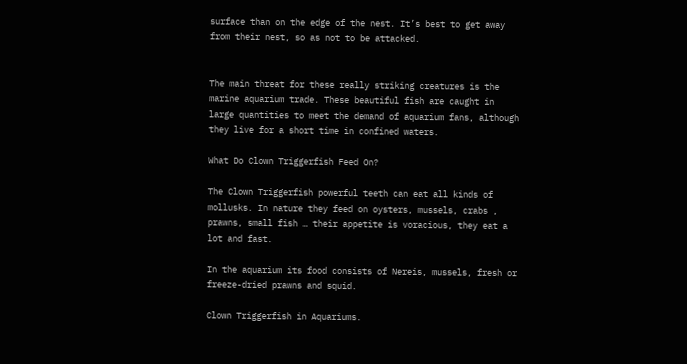surface than on the edge of the nest. It’s best to get away from their nest, so as not to be attacked.


The main threat for these really striking creatures is the marine aquarium trade. These beautiful fish are caught in large quantities to meet the demand of aquarium fans, although they live for a short time in confined waters.

What Do Clown Triggerfish Feed On?

The Clown Triggerfish powerful teeth can eat all kinds of mollusks. In nature they feed on oysters, mussels, crabs , prawns, small fish … their appetite is voracious, they eat a lot and fast.

In the aquarium its food consists of Nereis, mussels, fresh or freeze-dried prawns and squid.

Clown Triggerfish in Aquariums.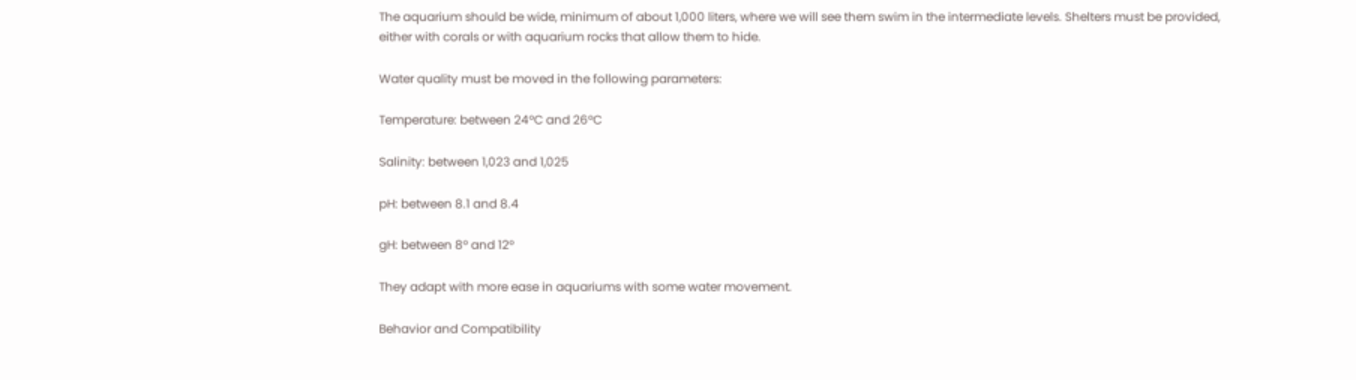The aquarium should be wide, minimum of about 1,000 liters, where we will see them swim in the intermediate levels. Shelters must be provided, either with corals or with aquarium rocks that allow them to hide.

Water quality must be moved in the following parameters:

Temperature: between 24ºC and 26ºC

Salinity: between 1,023 and 1,025

pH: between 8.1 and 8.4

gH: between 8º and 12º

They adapt with more ease in aquariums with some water movement.

Behavior and Compatibility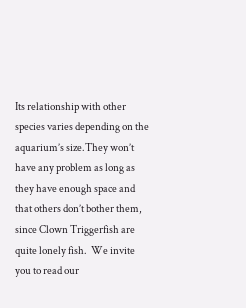Its relationship with other species varies depending on the aquarium’s size.They won’t have any problem as long as they have enough space and that others don’t bother them, since Clown Triggerfish are quite lonely fish.  We invite you to read our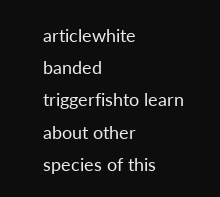articlewhite banded triggerfishto learn about other species of this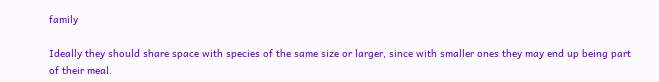family

Ideally they should share space with species of the same size or larger, since with smaller ones they may end up being part of their meal.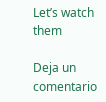Let’s watch them

Deja un comentario